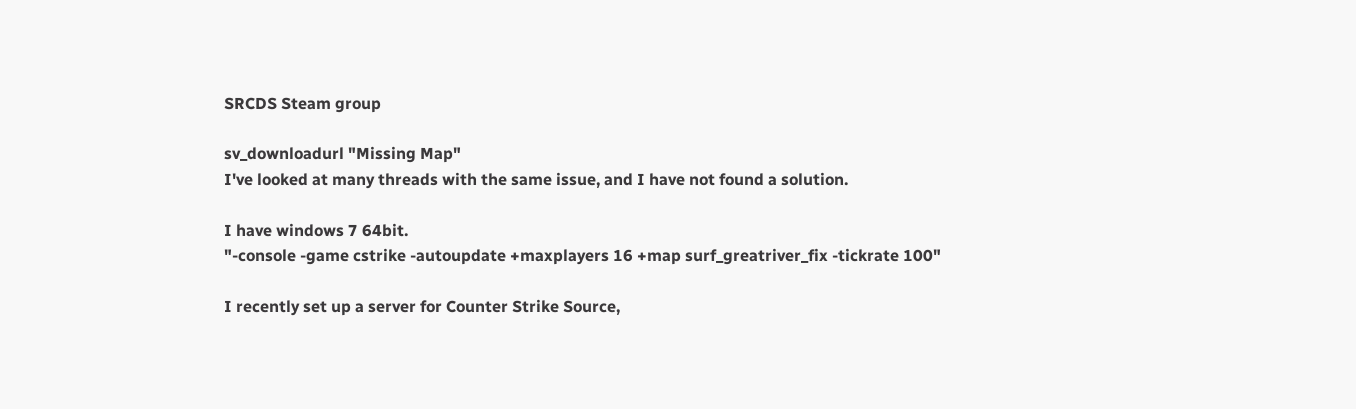SRCDS Steam group

sv_downloadurl "Missing Map"
I've looked at many threads with the same issue, and I have not found a solution.

I have windows 7 64bit.
"-console -game cstrike -autoupdate +maxplayers 16 +map surf_greatriver_fix -tickrate 100"

I recently set up a server for Counter Strike Source,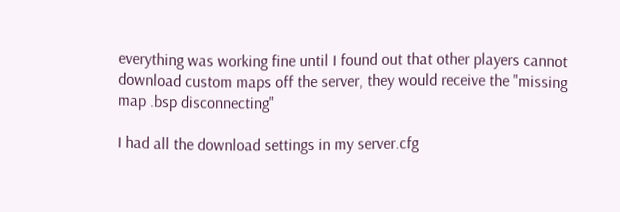everything was working fine until I found out that other players cannot download custom maps off the server, they would receive the "missing map .bsp disconnecting"

I had all the download settings in my server.cfg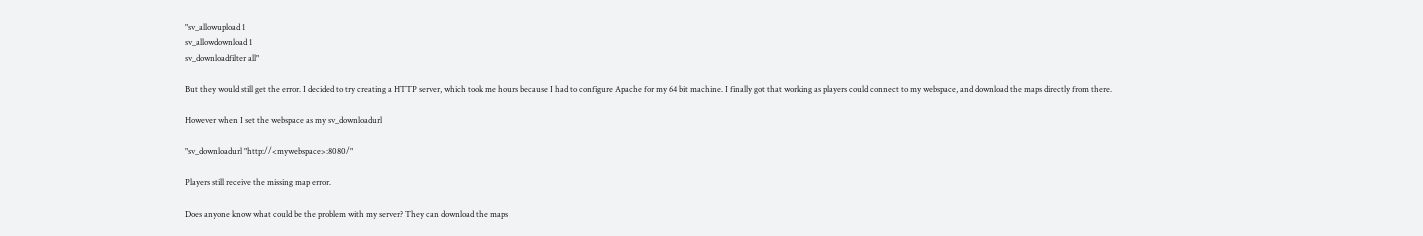"sv_allowupload 1
sv_allowdownload 1
sv_downloadfilter all"

But they would still get the error. I decided to try creating a HTTP server, which took me hours because I had to configure Apache for my 64 bit machine. I finally got that working as players could connect to my webspace, and download the maps directly from there.

However when I set the webspace as my sv_downloadurl

"sv_downloadurl "http://<mywebspace>:8080/"

Players still receive the missing map error.

Does anyone know what could be the problem with my server? They can download the maps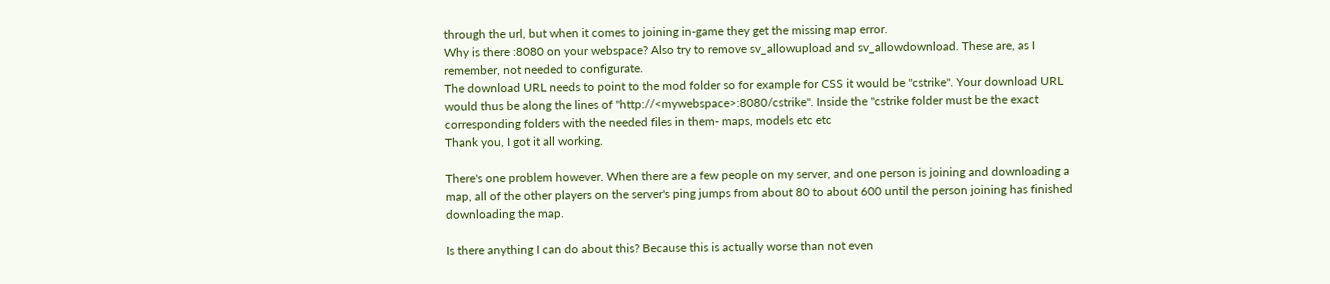through the url, but when it comes to joining in-game they get the missing map error.
Why is there :8080 on your webspace? Also try to remove sv_allowupload and sv_allowdownload. These are, as I remember, not needed to configurate.
The download URL needs to point to the mod folder so for example for CSS it would be "cstrike". Your download URL would thus be along the lines of "http://<mywebspace>:8080/cstrike". Inside the "cstrike folder must be the exact corresponding folders with the needed files in them- maps, models etc etc
Thank you, I got it all working.

There's one problem however. When there are a few people on my server, and one person is joining and downloading a map, all of the other players on the server's ping jumps from about 80 to about 600 until the person joining has finished downloading the map.

Is there anything I can do about this? Because this is actually worse than not even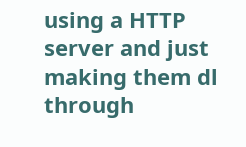using a HTTP server and just making them dl through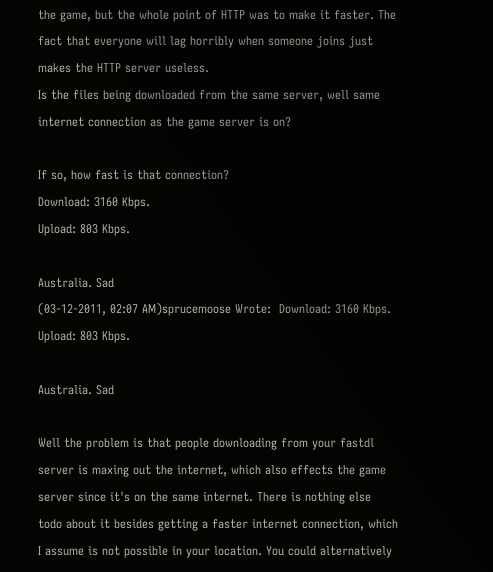the game, but the whole point of HTTP was to make it faster. The fact that everyone will lag horribly when someone joins just makes the HTTP server useless.
Is the files being downloaded from the same server, well same internet connection as the game server is on?

If so, how fast is that connection?
Download: 3160 Kbps.
Upload: 803 Kbps.

Australia. Sad
(03-12-2011, 02:07 AM)sprucemoose Wrote:  Download: 3160 Kbps.
Upload: 803 Kbps.

Australia. Sad

Well the problem is that people downloading from your fastdl server is maxing out the internet, which also effects the game server since it's on the same internet. There is nothing else todo about it besides getting a faster internet connection, which I assume is not possible in your location. You could alternatively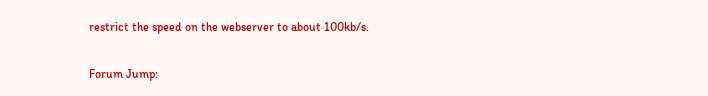restrict the speed on the webserver to about 100kb/s.

Forum Jump: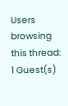Users browsing this thread: 1 Guest(s)